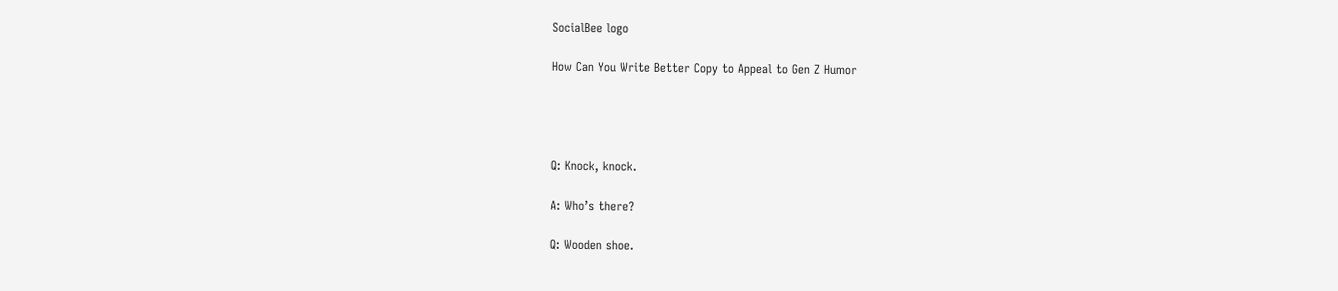SocialBee logo

How Can You Write Better Copy to Appeal to Gen Z Humor




Q: Knock, knock.

A: Who’s there?

Q: Wooden shoe.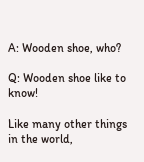A: Wooden shoe, who?

Q: Wooden shoe like to know!

Like many other things in the world,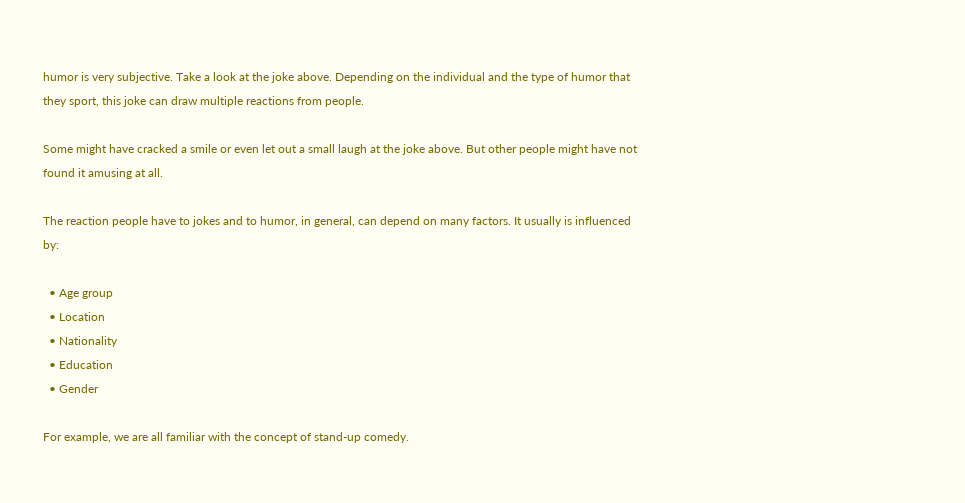humor is very subjective. Take a look at the joke above. Depending on the individual and the type of humor that they sport, this joke can draw multiple reactions from people.

Some might have cracked a smile or even let out a small laugh at the joke above. But other people might have not found it amusing at all.

The reaction people have to jokes and to humor, in general, can depend on many factors. It usually is influenced by:

  • Age group
  • Location
  • Nationality
  • Education
  • Gender

For example, we are all familiar with the concept of stand-up comedy.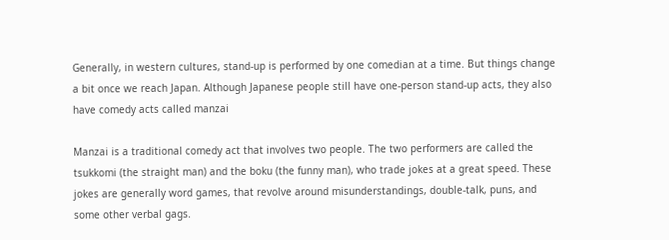Generally, in western cultures, stand-up is performed by one comedian at a time. But things change a bit once we reach Japan. Although Japanese people still have one-person stand-up acts, they also have comedy acts called manzai

Manzai is a traditional comedy act that involves two people. The two performers are called the tsukkomi (the straight man) and the boku (the funny man), who trade jokes at a great speed. These jokes are generally word games, that revolve around misunderstandings, double-talk, puns, and some other verbal gags.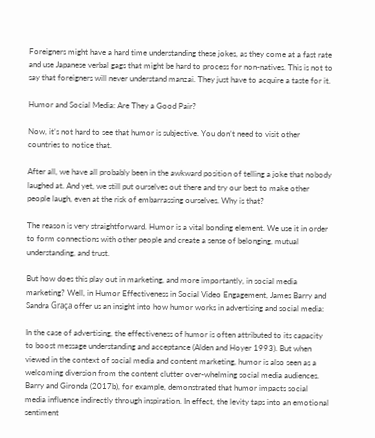Foreigners might have a hard time understanding these jokes, as they come at a fast rate and use Japanese verbal gags that might be hard to process for non-natives. This is not to say that foreigners will never understand manzai. They just have to acquire a taste for it.

Humor and Social Media: Are They a Good Pair?

Now, it’s not hard to see that humor is subjective. You don’t need to visit other countries to notice that.

After all, we have all probably been in the awkward position of telling a joke that nobody laughed at. And yet, we still put ourselves out there and try our best to make other people laugh, even at the risk of embarrassing ourselves. Why is that?

The reason is very straightforward. Humor is a vital bonding element. We use it in order to form connections with other people and create a sense of belonging, mutual understanding, and trust.

But how does this play out in marketing, and more importantly, in social media marketing? Well, in Humor Effectiveness in Social Video Engagement, James Barry and Sandra Graça offer us an insight into how humor works in advertising and social media:

In the case of advertising, the effectiveness of humor is often attributed to its capacity to boost message understanding and acceptance (Alden and Hoyer 1993). But when viewed in the context of social media and content marketing, humor is also seen as a welcoming diversion from the content clutter over-whelming social media audiences. Barry and Gironda (2017b), for example, demonstrated that humor impacts social media influence indirectly through inspiration. In effect, the levity taps into an emotional sentiment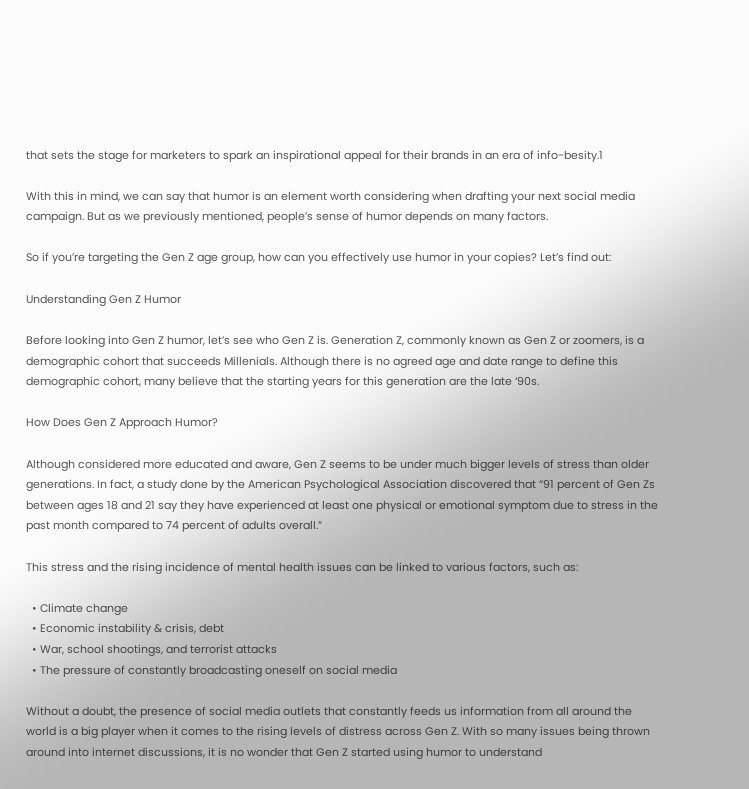that sets the stage for marketers to spark an inspirational appeal for their brands in an era of info-besity.1

With this in mind, we can say that humor is an element worth considering when drafting your next social media campaign. But as we previously mentioned, people’s sense of humor depends on many factors.

So if you’re targeting the Gen Z age group, how can you effectively use humor in your copies? Let’s find out:

Understanding Gen Z Humor

Before looking into Gen Z humor, let’s see who Gen Z is. Generation Z, commonly known as Gen Z or zoomers, is a demographic cohort that succeeds Millenials. Although there is no agreed age and date range to define this demographic cohort, many believe that the starting years for this generation are the late ‘90s.

How Does Gen Z Approach Humor?

Although considered more educated and aware, Gen Z seems to be under much bigger levels of stress than older generations. In fact, a study done by the American Psychological Association discovered that “91 percent of Gen Zs between ages 18 and 21 say they have experienced at least one physical or emotional symptom due to stress in the past month compared to 74 percent of adults overall.”

This stress and the rising incidence of mental health issues can be linked to various factors, such as:

  • Climate change
  • Economic instability & crisis, debt
  • War, school shootings, and terrorist attacks
  • The pressure of constantly broadcasting oneself on social media

Without a doubt, the presence of social media outlets that constantly feeds us information from all around the world is a big player when it comes to the rising levels of distress across Gen Z. With so many issues being thrown around into internet discussions, it is no wonder that Gen Z started using humor to understand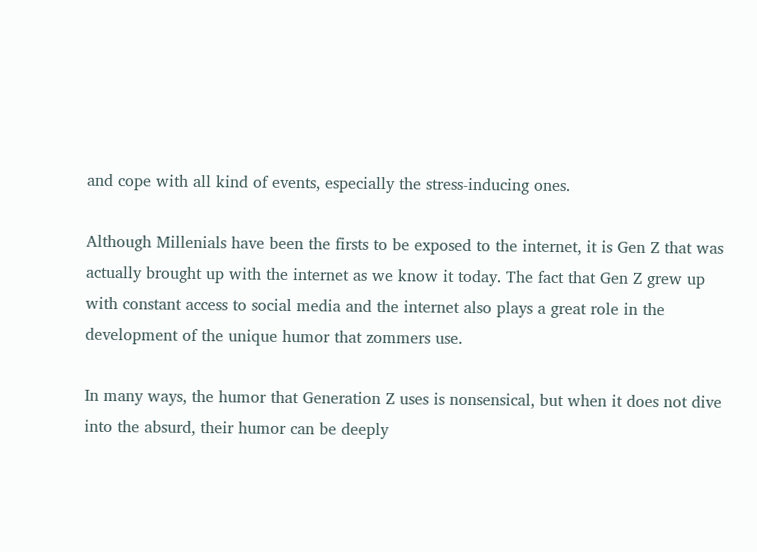and cope with all kind of events, especially the stress-inducing ones.

Although Millenials have been the firsts to be exposed to the internet, it is Gen Z that was actually brought up with the internet as we know it today. The fact that Gen Z grew up with constant access to social media and the internet also plays a great role in the development of the unique humor that zommers use.

In many ways, the humor that Generation Z uses is nonsensical, but when it does not dive into the absurd, their humor can be deeply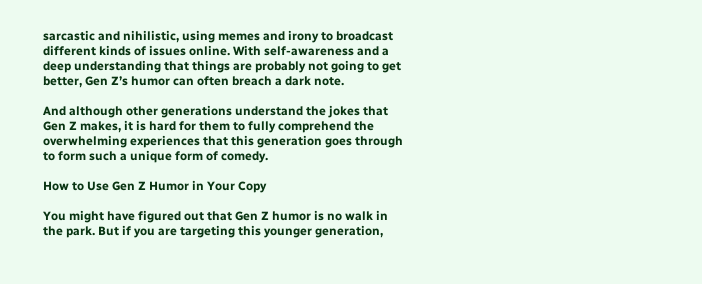sarcastic and nihilistic, using memes and irony to broadcast different kinds of issues online. With self-awareness and a deep understanding that things are probably not going to get better, Gen Z’s humor can often breach a dark note.

And although other generations understand the jokes that Gen Z makes, it is hard for them to fully comprehend the overwhelming experiences that this generation goes through to form such a unique form of comedy.

How to Use Gen Z Humor in Your Copy

You might have figured out that Gen Z humor is no walk in the park. But if you are targeting this younger generation,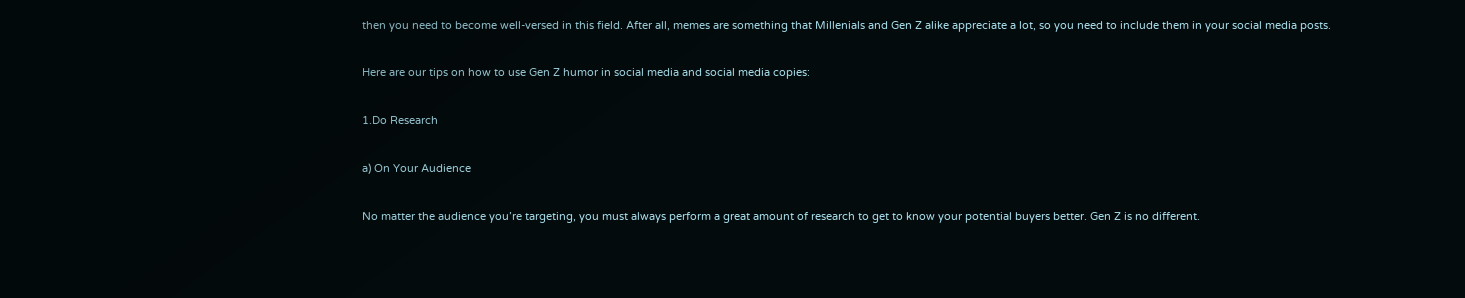then you need to become well-versed in this field. After all, memes are something that Millenials and Gen Z alike appreciate a lot, so you need to include them in your social media posts.

Here are our tips on how to use Gen Z humor in social media and social media copies:

1.Do Research

a) On Your Audience

No matter the audience you’re targeting, you must always perform a great amount of research to get to know your potential buyers better. Gen Z is no different.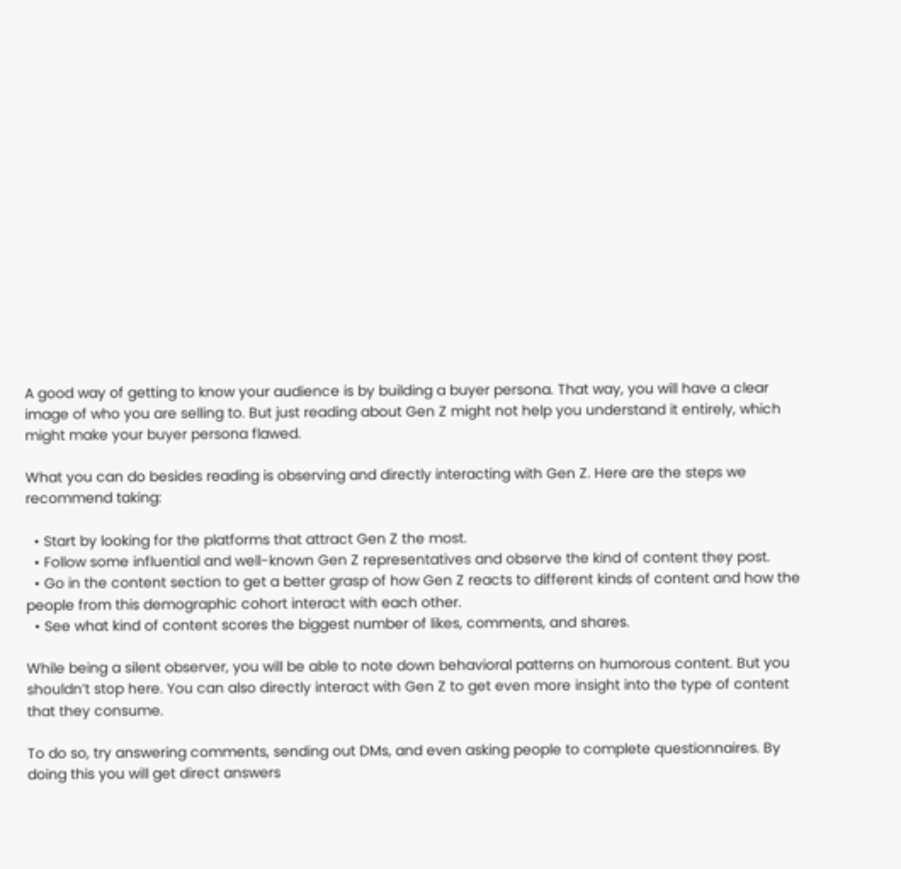A good way of getting to know your audience is by building a buyer persona. That way, you will have a clear image of who you are selling to. But just reading about Gen Z might not help you understand it entirely, which might make your buyer persona flawed.

What you can do besides reading is observing and directly interacting with Gen Z. Here are the steps we recommend taking:

  • Start by looking for the platforms that attract Gen Z the most.
  • Follow some influential and well-known Gen Z representatives and observe the kind of content they post.
  • Go in the content section to get a better grasp of how Gen Z reacts to different kinds of content and how the people from this demographic cohort interact with each other.
  • See what kind of content scores the biggest number of likes, comments, and shares.

While being a silent observer, you will be able to note down behavioral patterns on humorous content. But you shouldn’t stop here. You can also directly interact with Gen Z to get even more insight into the type of content that they consume.

To do so, try answering comments, sending out DMs, and even asking people to complete questionnaires. By doing this you will get direct answers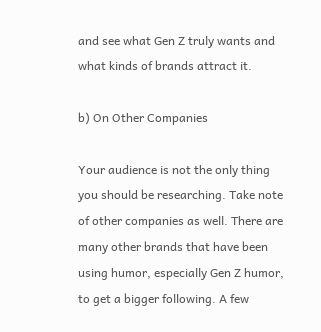and see what Gen Z truly wants and what kinds of brands attract it.

b) On Other Companies

Your audience is not the only thing you should be researching. Take note of other companies as well. There are many other brands that have been using humor, especially Gen Z humor, to get a bigger following. A few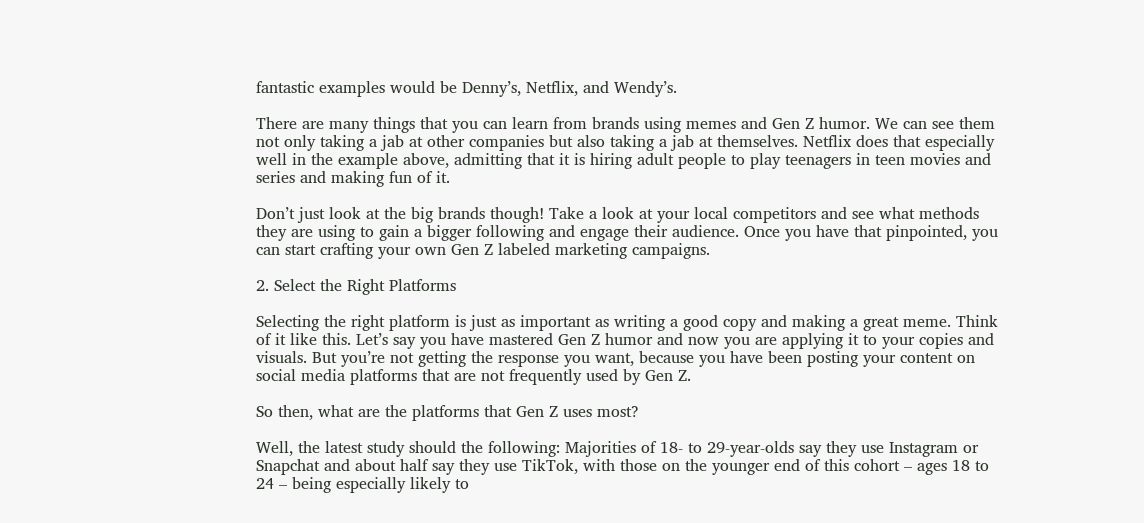fantastic examples would be Denny’s, Netflix, and Wendy’s.

There are many things that you can learn from brands using memes and Gen Z humor. We can see them not only taking a jab at other companies but also taking a jab at themselves. Netflix does that especially well in the example above, admitting that it is hiring adult people to play teenagers in teen movies and series and making fun of it.

Don’t just look at the big brands though! Take a look at your local competitors and see what methods they are using to gain a bigger following and engage their audience. Once you have that pinpointed, you can start crafting your own Gen Z labeled marketing campaigns.

2. Select the Right Platforms

Selecting the right platform is just as important as writing a good copy and making a great meme. Think of it like this. Let’s say you have mastered Gen Z humor and now you are applying it to your copies and visuals. But you’re not getting the response you want, because you have been posting your content on social media platforms that are not frequently used by Gen Z.

So then, what are the platforms that Gen Z uses most?

Well, the latest study should the following: Majorities of 18- to 29-year-olds say they use Instagram or Snapchat and about half say they use TikTok, with those on the younger end of this cohort – ages 18 to 24 – being especially likely to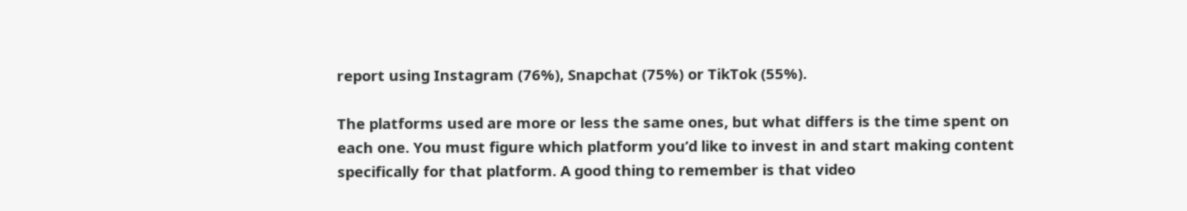report using Instagram (76%), Snapchat (75%) or TikTok (55%).

The platforms used are more or less the same ones, but what differs is the time spent on each one. You must figure which platform you’d like to invest in and start making content specifically for that platform. A good thing to remember is that video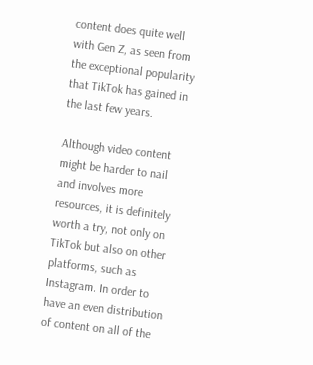content does quite well with Gen Z, as seen from the exceptional popularity that TikTok has gained in the last few years.

Although video content might be harder to nail and involves more resources, it is definitely worth a try, not only on TikTok but also on other platforms, such as Instagram. In order to have an even distribution of content on all of the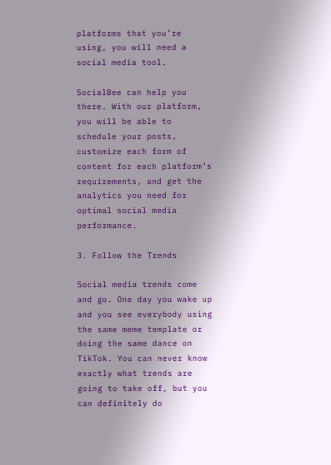platforms that you’re using, you will need a social media tool.

SocialBee can help you there. With our platform, you will be able to schedule your posts, customize each form of content for each platform’s requirements, and get the analytics you need for optimal social media performance.

3. Follow the Trends

Social media trends come and go. One day you wake up and you see everybody using the same meme template or doing the same dance on TikTok. You can never know exactly what trends are going to take off, but you can definitely do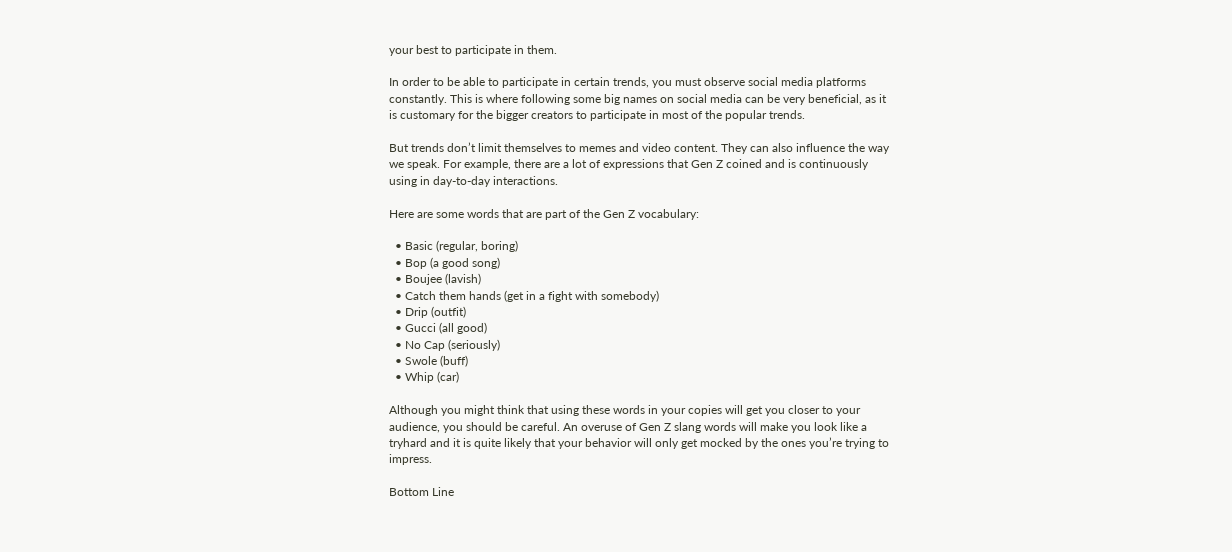your best to participate in them.

In order to be able to participate in certain trends, you must observe social media platforms constantly. This is where following some big names on social media can be very beneficial, as it is customary for the bigger creators to participate in most of the popular trends.

But trends don’t limit themselves to memes and video content. They can also influence the way we speak. For example, there are a lot of expressions that Gen Z coined and is continuously using in day-to-day interactions.

Here are some words that are part of the Gen Z vocabulary:

  • Basic (regular, boring)
  • Bop (a good song)
  • Boujee (lavish)
  • Catch them hands (get in a fight with somebody)
  • Drip (outfit)
  • Gucci (all good)
  • No Cap (seriously)
  • Swole (buff)
  • Whip (car)

Although you might think that using these words in your copies will get you closer to your audience, you should be careful. An overuse of Gen Z slang words will make you look like a tryhard and it is quite likely that your behavior will only get mocked by the ones you’re trying to impress.

Bottom Line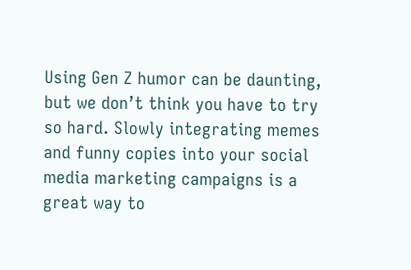Using Gen Z humor can be daunting, but we don’t think you have to try so hard. Slowly integrating memes and funny copies into your social media marketing campaigns is a great way to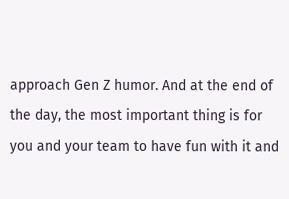approach Gen Z humor. And at the end of the day, the most important thing is for you and your team to have fun with it and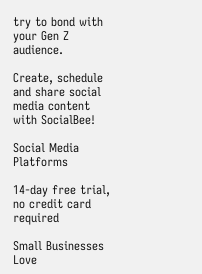try to bond with your Gen Z audience.

Create, schedule and share social media content with SocialBee!

Social Media Platforms

14-day free trial, no credit card required

Small Businesses Love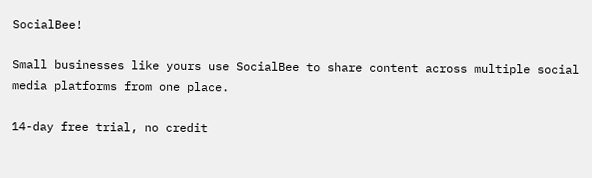SocialBee!

Small businesses like yours use SocialBee to share content across multiple social media platforms from one place.

14-day free trial, no credit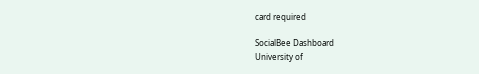card required

SocialBee Dashboard
University of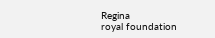Regina
royal foundation